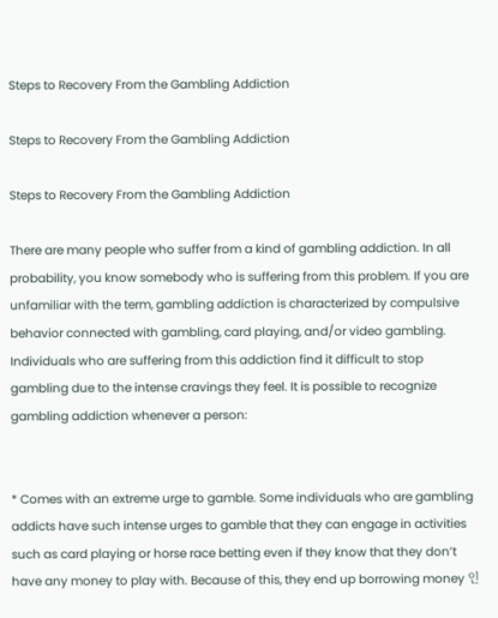Steps to Recovery From the Gambling Addiction

Steps to Recovery From the Gambling Addiction

Steps to Recovery From the Gambling Addiction

There are many people who suffer from a kind of gambling addiction. In all probability, you know somebody who is suffering from this problem. If you are unfamiliar with the term, gambling addiction is characterized by compulsive behavior connected with gambling, card playing, and/or video gambling. Individuals who are suffering from this addiction find it difficult to stop gambling due to the intense cravings they feel. It is possible to recognize gambling addiction whenever a person:


* Comes with an extreme urge to gamble. Some individuals who are gambling addicts have such intense urges to gamble that they can engage in activities such as card playing or horse race betting even if they know that they don’t have any money to play with. Because of this, they end up borrowing money 인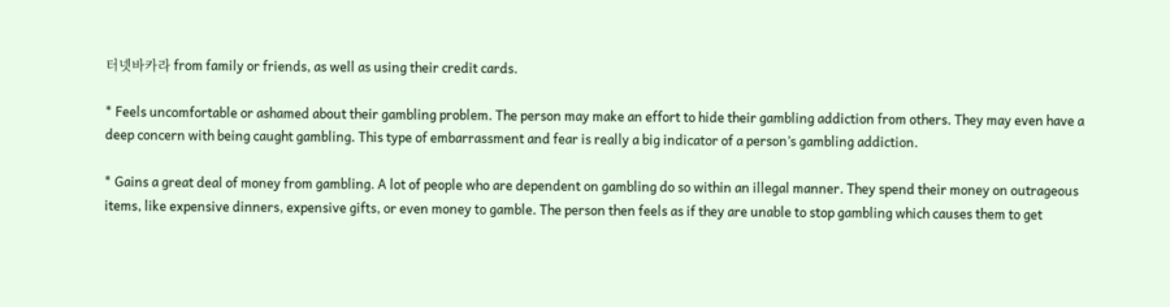터넷바카라 from family or friends, as well as using their credit cards.

* Feels uncomfortable or ashamed about their gambling problem. The person may make an effort to hide their gambling addiction from others. They may even have a deep concern with being caught gambling. This type of embarrassment and fear is really a big indicator of a person’s gambling addiction.

* Gains a great deal of money from gambling. A lot of people who are dependent on gambling do so within an illegal manner. They spend their money on outrageous items, like expensive dinners, expensive gifts, or even money to gamble. The person then feels as if they are unable to stop gambling which causes them to get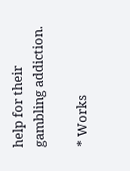help for their gambling addiction.

* Works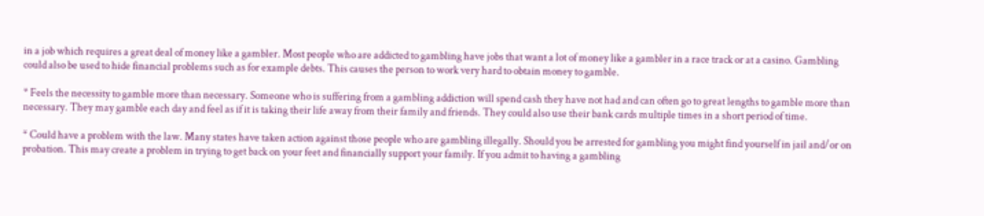in a job which requires a great deal of money like a gambler. Most people who are addicted to gambling have jobs that want a lot of money like a gambler in a race track or at a casino. Gambling could also be used to hide financial problems such as for example debts. This causes the person to work very hard to obtain money to gamble.

* Feels the necessity to gamble more than necessary. Someone who is suffering from a gambling addiction will spend cash they have not had and can often go to great lengths to gamble more than necessary. They may gamble each day and feel as if it is taking their life away from their family and friends. They could also use their bank cards multiple times in a short period of time.

* Could have a problem with the law. Many states have taken action against those people who are gambling illegally. Should you be arrested for gambling you might find yourself in jail and/or on probation. This may create a problem in trying to get back on your feet and financially support your family. If you admit to having a gambling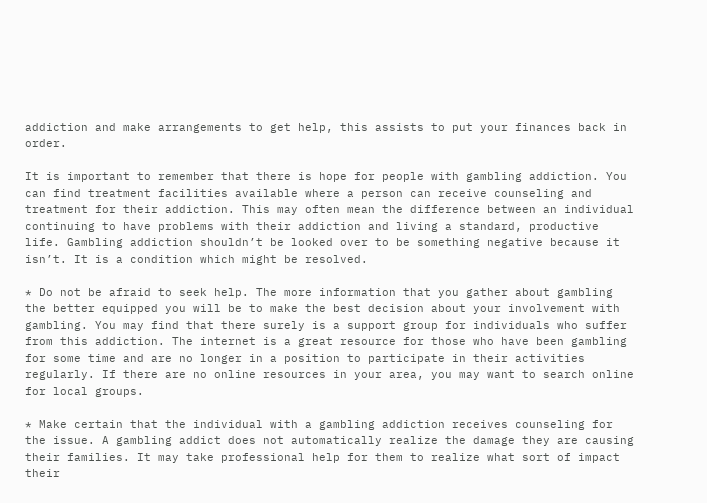addiction and make arrangements to get help, this assists to put your finances back in order.

It is important to remember that there is hope for people with gambling addiction. You can find treatment facilities available where a person can receive counseling and treatment for their addiction. This may often mean the difference between an individual continuing to have problems with their addiction and living a standard, productive life. Gambling addiction shouldn’t be looked over to be something negative because it isn’t. It is a condition which might be resolved.

* Do not be afraid to seek help. The more information that you gather about gambling the better equipped you will be to make the best decision about your involvement with gambling. You may find that there surely is a support group for individuals who suffer from this addiction. The internet is a great resource for those who have been gambling for some time and are no longer in a position to participate in their activities regularly. If there are no online resources in your area, you may want to search online for local groups.

* Make certain that the individual with a gambling addiction receives counseling for the issue. A gambling addict does not automatically realize the damage they are causing their families. It may take professional help for them to realize what sort of impact their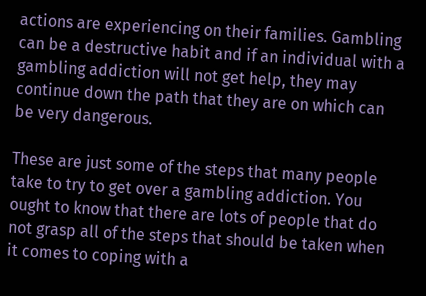actions are experiencing on their families. Gambling can be a destructive habit and if an individual with a gambling addiction will not get help, they may continue down the path that they are on which can be very dangerous.

These are just some of the steps that many people take to try to get over a gambling addiction. You ought to know that there are lots of people that do not grasp all of the steps that should be taken when it comes to coping with a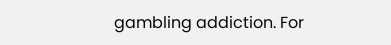gambling addiction. For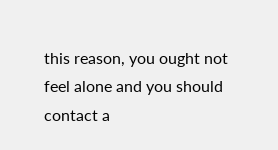this reason, you ought not feel alone and you should contact a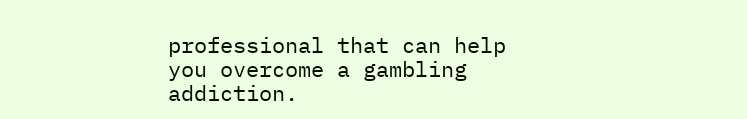professional that can help you overcome a gambling addiction.